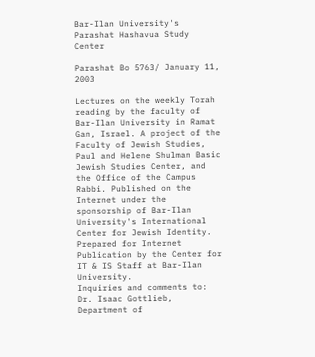Bar-Ilan University's Parashat Hashavua Study Center

Parashat Bo 5763/ January 11, 2003

Lectures on the weekly Torah reading by the faculty of Bar-Ilan University in Ramat Gan, Israel. A project of the Faculty of Jewish Studies, Paul and Helene Shulman Basic Jewish Studies Center, and the Office of the Campus Rabbi. Published on the Internet under the sponsorship of Bar-Ilan University's International Center for Jewish Identity.
Prepared for Internet Publication by the Center for IT & IS Staff at Bar-Ilan University.
Inquiries and comments to: Dr. Isaac Gottlieb, Department of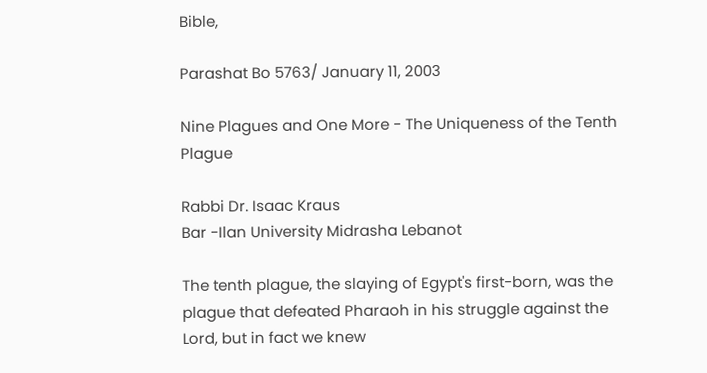Bible,

Parashat Bo 5763/ January 11, 2003

Nine Plagues and One More - The Uniqueness of the Tenth Plague

Rabbi Dr. Isaac Kraus
Bar -Ilan University Midrasha Lebanot

The tenth plague, the slaying of Egypt's first-born, was the plague that defeated Pharaoh in his struggle against the Lord, but in fact we knew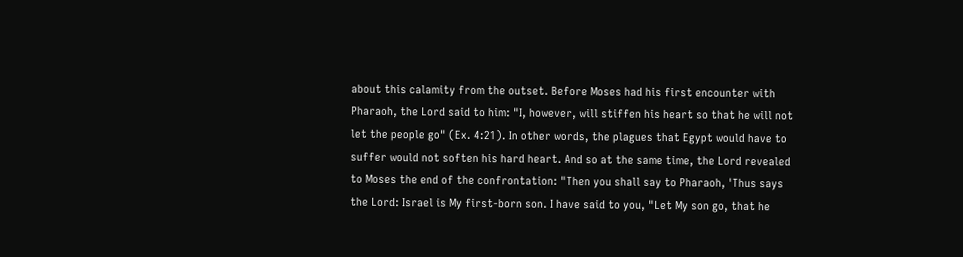about this calamity from the outset. Before Moses had his first encounter with Pharaoh, the Lord said to him: "I, however, will stiffen his heart so that he will not let the people go" (Ex. 4:21). In other words, the plagues that Egypt would have to suffer would not soften his hard heart. And so at the same time, the Lord revealed to Moses the end of the confrontation: "Then you shall say to Pharaoh, 'Thus says the Lord: Israel is My first-born son. I have said to you, "Let My son go, that he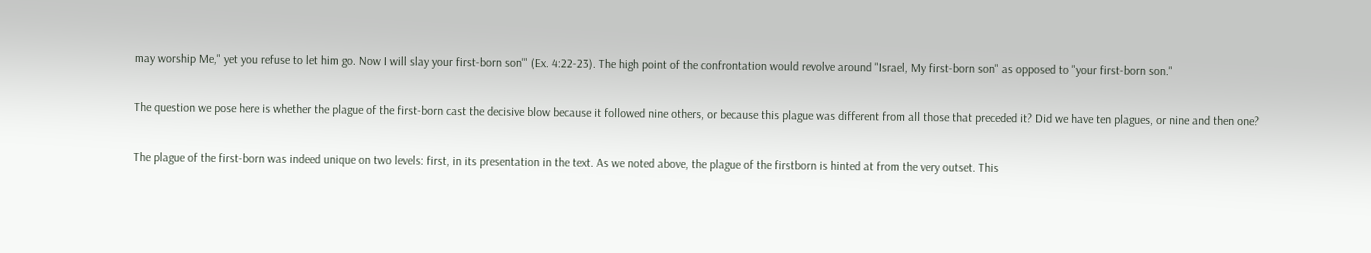may worship Me," yet you refuse to let him go. Now I will slay your first-born son'" (Ex. 4:22-23). The high point of the confrontation would revolve around "Israel, My first-born son" as opposed to "your first-born son."

The question we pose here is whether the plague of the first-born cast the decisive blow because it followed nine others, or because this plague was different from all those that preceded it? Did we have ten plagues, or nine and then one?

The plague of the first-born was indeed unique on two levels: first, in its presentation in the text. As we noted above, the plague of the firstborn is hinted at from the very outset. This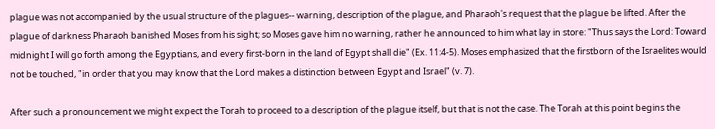plague was not accompanied by the usual structure of the plagues-- warning, description of the plague, and Pharaoh's request that the plague be lifted. After the plague of darkness Pharaoh banished Moses from his sight; so Moses gave him no warning, rather he announced to him what lay in store: "Thus says the Lord: Toward midnight I will go forth among the Egyptians, and every first-born in the land of Egypt shall die" (Ex. 11:4-5). Moses emphasized that the firstborn of the Israelites would not be touched, "in order that you may know that the Lord makes a distinction between Egypt and Israel" (v. 7).

After such a pronouncement we might expect the Torah to proceed to a description of the plague itself, but that is not the case. The Torah at this point begins the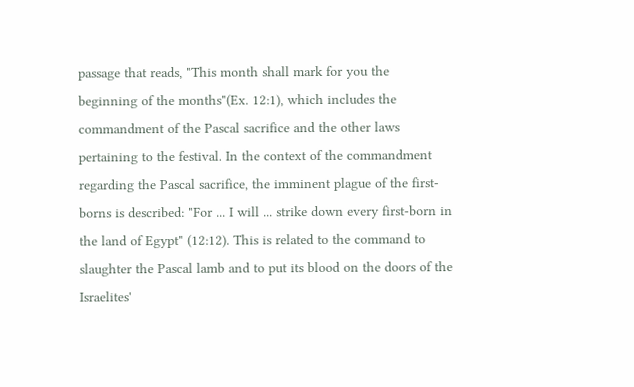passage that reads, "This month shall mark for you the beginning of the months"(Ex. 12:1), which includes the commandment of the Pascal sacrifice and the other laws pertaining to the festival. In the context of the commandment regarding the Pascal sacrifice, the imminent plague of the first-borns is described: "For ... I will ... strike down every first-born in the land of Egypt" (12:12). This is related to the command to slaughter the Pascal lamb and to put its blood on the doors of the Israelites'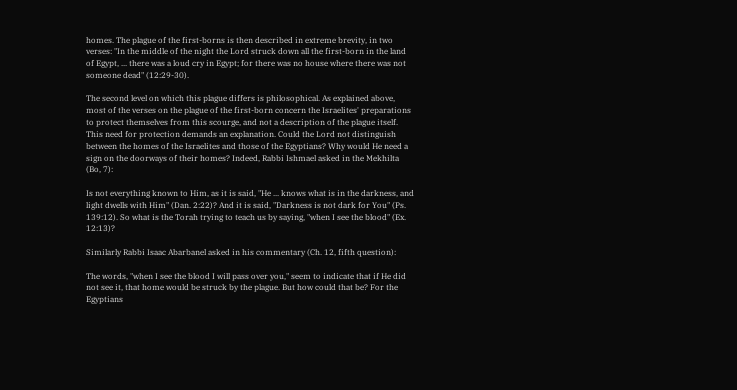homes. The plague of the first-borns is then described in extreme brevity, in two verses: "In the middle of the night the Lord struck down all the first-born in the land of Egypt, ... there was a loud cry in Egypt; for there was no house where there was not someone dead" (12:29-30).

The second level on which this plague differs is philosophical. As explained above, most of the verses on the plague of the first-born concern the Israelites' preparations to protect themselves from this scourge, and not a description of the plague itself. This need for protection demands an explanation. Could the Lord not distinguish between the homes of the Israelites and those of the Egyptians? Why would He need a sign on the doorways of their homes? Indeed, Rabbi Ishmael asked in the Mekhilta (Bo, 7):

Is not everything known to Him, as it is said, "He ... knows what is in the darkness, and light dwells with Him" (Dan. 2:22)? And it is said, "Darkness is not dark for You" (Ps. 139:12). So what is the Torah trying to teach us by saying, "when I see the blood" (Ex. 12:13)?

Similarly Rabbi Isaac Abarbanel asked in his commentary (Ch. 12, fifth question):

The words, "when I see the blood I will pass over you," seem to indicate that if He did not see it, that home would be struck by the plague. But how could that be? For the Egyptians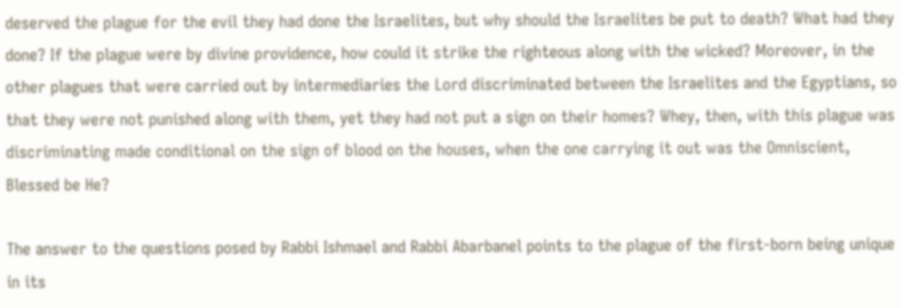deserved the plague for the evil they had done the Israelites, but why should the Israelites be put to death? What had they done? If the plague were by divine providence, how could it strike the righteous along with the wicked? Moreover, in the other plagues that were carried out by intermediaries the Lord discriminated between the Israelites and the Egyptians, so that they were not punished along with them, yet they had not put a sign on their homes? Whey, then, with this plague was discriminating made conditional on the sign of blood on the houses, when the one carrying it out was the Omniscient, Blessed be He?

The answer to the questions posed by Rabbi Ishmael and Rabbi Abarbanel points to the plague of the first-born being unique in its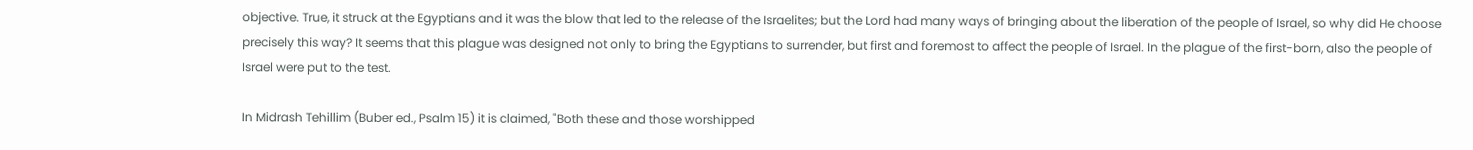objective. True, it struck at the Egyptians and it was the blow that led to the release of the Israelites; but the Lord had many ways of bringing about the liberation of the people of Israel, so why did He choose precisely this way? It seems that this plague was designed not only to bring the Egyptians to surrender, but first and foremost to affect the people of Israel. In the plague of the first-born, also the people of Israel were put to the test.

In Midrash Tehillim (Buber ed., Psalm 15) it is claimed, "Both these and those worshipped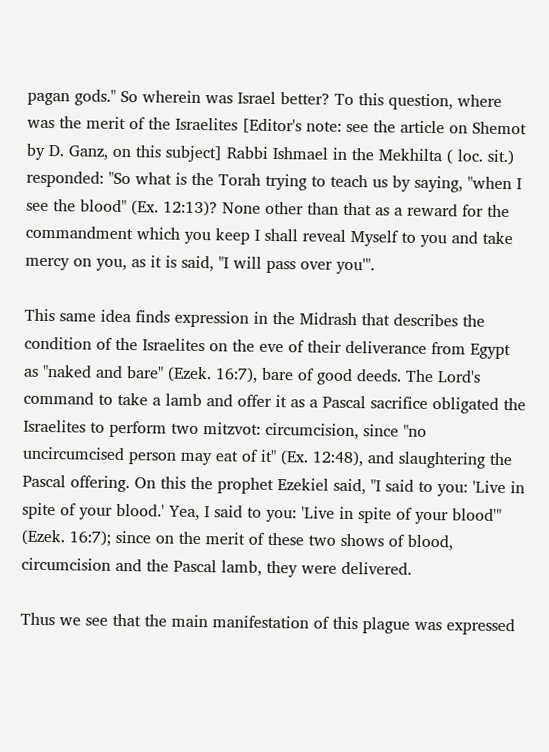pagan gods." So wherein was Israel better? To this question, where was the merit of the Israelites [Editor's note: see the article on Shemot by D. Ganz, on this subject] Rabbi Ishmael in the Mekhilta ( loc. sit.) responded: "So what is the Torah trying to teach us by saying, "when I see the blood" (Ex. 12:13)? None other than that as a reward for the commandment which you keep I shall reveal Myself to you and take mercy on you, as it is said, "I will pass over you'".

This same idea finds expression in the Midrash that describes the condition of the Israelites on the eve of their deliverance from Egypt as "naked and bare" (Ezek. 16:7), bare of good deeds. The Lord's command to take a lamb and offer it as a Pascal sacrifice obligated the Israelites to perform two mitzvot: circumcision, since "no uncircumcised person may eat of it" (Ex. 12:48), and slaughtering the Pascal offering. On this the prophet Ezekiel said, "I said to you: 'Live in spite of your blood.' Yea, I said to you: 'Live in spite of your blood'" (Ezek. 16:7); since on the merit of these two shows of blood, circumcision and the Pascal lamb, they were delivered.

Thus we see that the main manifestation of this plague was expressed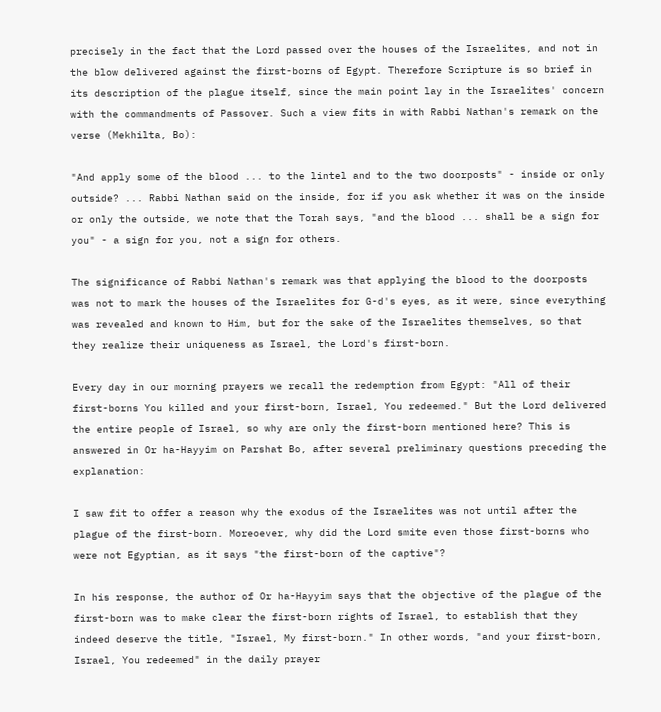precisely in the fact that the Lord passed over the houses of the Israelites, and not in the blow delivered against the first-borns of Egypt. Therefore Scripture is so brief in its description of the plague itself, since the main point lay in the Israelites' concern with the commandments of Passover. Such a view fits in with Rabbi Nathan's remark on the verse (Mekhilta, Bo):

"And apply some of the blood ... to the lintel and to the two doorposts" - inside or only outside? ... Rabbi Nathan said on the inside, for if you ask whether it was on the inside or only the outside, we note that the Torah says, "and the blood ... shall be a sign for you" - a sign for you, not a sign for others.

The significance of Rabbi Nathan's remark was that applying the blood to the doorposts was not to mark the houses of the Israelites for G-d's eyes, as it were, since everything was revealed and known to Him, but for the sake of the Israelites themselves, so that they realize their uniqueness as Israel, the Lord's first-born.

Every day in our morning prayers we recall the redemption from Egypt: "All of their first-borns You killed and your first-born, Israel, You redeemed." But the Lord delivered the entire people of Israel, so why are only the first-born mentioned here? This is answered in Or ha-Hayyim on Parshat Bo, after several preliminary questions preceding the explanation:

I saw fit to offer a reason why the exodus of the Israelites was not until after the plague of the first-born. Moreoever, why did the Lord smite even those first-borns who were not Egyptian, as it says "the first-born of the captive"?

In his response, the author of Or ha-Hayyim says that the objective of the plague of the first-born was to make clear the first-born rights of Israel, to establish that they indeed deserve the title, "Israel, My first-born." In other words, "and your first-born, Israel, You redeemed" in the daily prayer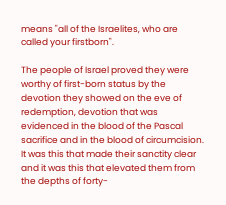means "all of the Israelites, who are called your firstborn".

The people of Israel proved they were worthy of first-born status by the devotion they showed on the eve of redemption, devotion that was evidenced in the blood of the Pascal sacrifice and in the blood of circumcision. It was this that made their sanctity clear and it was this that elevated them from the depths of forty-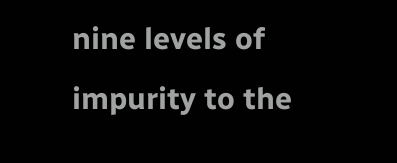nine levels of impurity to the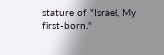stature of "Israel, My first-born."